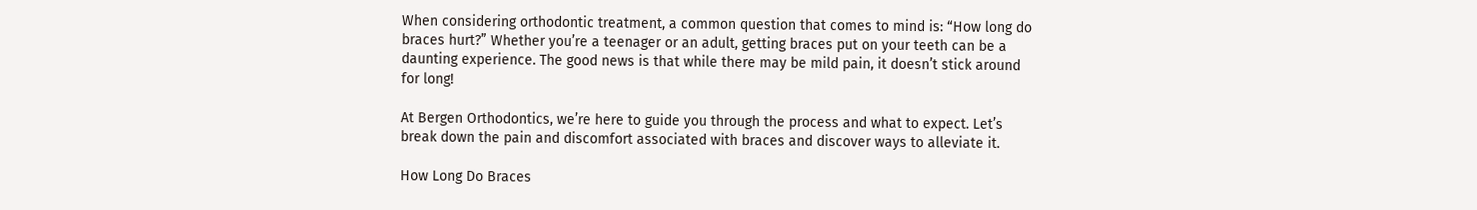When considering orthodontic treatment, a common question that comes to mind is: “How long do braces hurt?” Whether you’re a teenager or an adult, getting braces put on your teeth can be a daunting experience. The good news is that while there may be mild pain, it doesn’t stick around for long!

At Bergen Orthodontics, we’re here to guide you through the process and what to expect. Let’s break down the pain and discomfort associated with braces and discover ways to alleviate it.

How Long Do Braces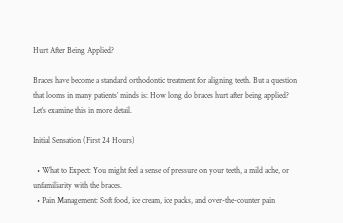Hurt After Being Applied?

Braces have become a standard orthodontic treatment for aligning teeth. But a question that looms in many patients’ minds is: How long do braces hurt after being applied? Let’s examine this in more detail.

Initial Sensation (First 24 Hours)

  • What to Expect: You might feel a sense of pressure on your teeth, a mild ache, or unfamiliarity with the braces.
  • Pain Management: Soft food, ice cream, ice packs, and over-the-counter pain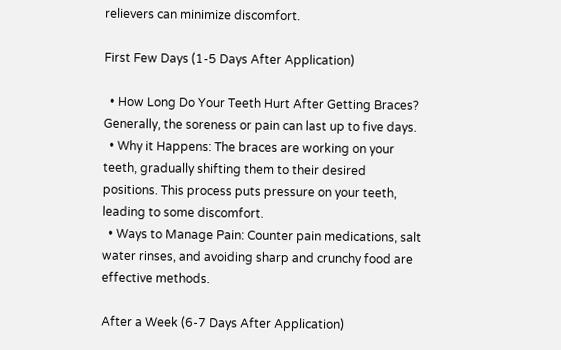relievers can minimize discomfort.

First Few Days (1-5 Days After Application)

  • How Long Do Your Teeth Hurt After Getting Braces? Generally, the soreness or pain can last up to five days.
  • Why it Happens: The braces are working on your teeth, gradually shifting them to their desired positions. This process puts pressure on your teeth, leading to some discomfort.
  • Ways to Manage Pain: Counter pain medications, salt water rinses, and avoiding sharp and crunchy food are effective methods.

After a Week (6-7 Days After Application)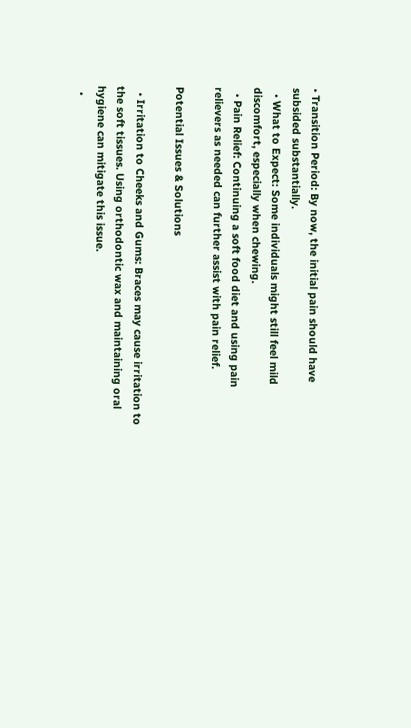• Transition Period: By now, the initial pain should have subsided substantially.
  • What to Expect: Some individuals might still feel mild discomfort, especially when chewing.
  • Pain Relief: Continuing a soft food diet and using pain relievers as needed can further assist with pain relief.

Potential Issues & Solutions

  • Irritation to Cheeks and Gums: Braces may cause irritation to the soft tissues. Using orthodontic wax and maintaining oral hygiene can mitigate this issue.
  •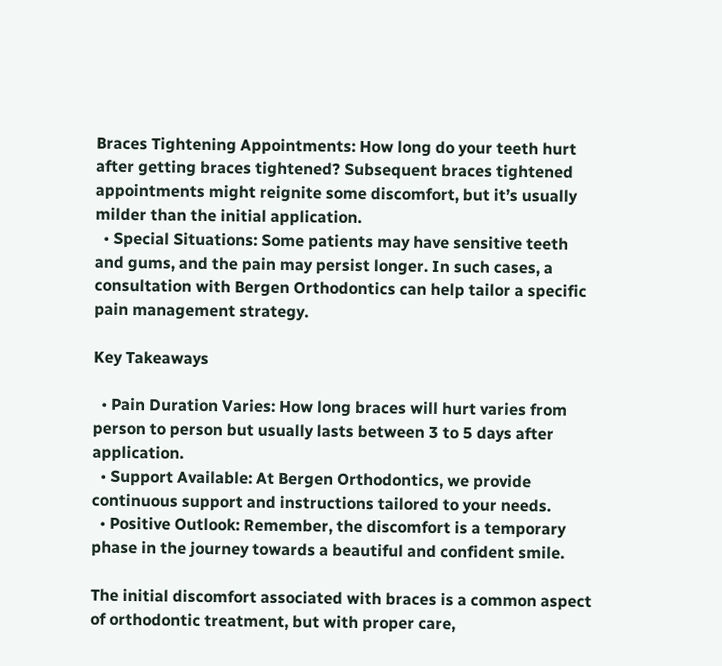Braces Tightening Appointments: How long do your teeth hurt after getting braces tightened? Subsequent braces tightened appointments might reignite some discomfort, but it’s usually milder than the initial application.
  • Special Situations: Some patients may have sensitive teeth and gums, and the pain may persist longer. In such cases, a consultation with Bergen Orthodontics can help tailor a specific pain management strategy.

Key Takeaways

  • Pain Duration Varies: How long braces will hurt varies from person to person but usually lasts between 3 to 5 days after application.
  • Support Available: At Bergen Orthodontics, we provide continuous support and instructions tailored to your needs.
  • Positive Outlook: Remember, the discomfort is a temporary phase in the journey towards a beautiful and confident smile.

The initial discomfort associated with braces is a common aspect of orthodontic treatment, but with proper care,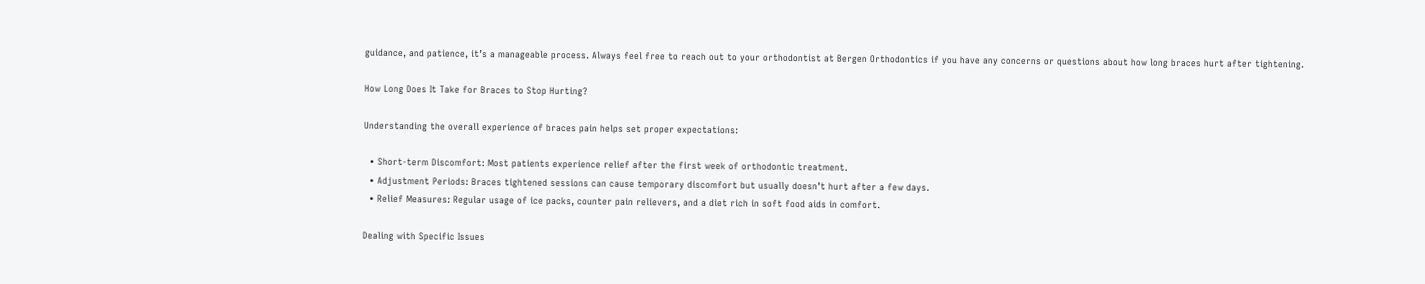guidance, and patience, it’s a manageable process. Always feel free to reach out to your orthodontist at Bergen Orthodontics if you have any concerns or questions about how long braces hurt after tightening.

How Long Does It Take for Braces to Stop Hurting?

Understanding the overall experience of braces pain helps set proper expectations:

  • Short-term Discomfort: Most patients experience relief after the first week of orthodontic treatment.
  • Adjustment Periods: Braces tightened sessions can cause temporary discomfort but usually doesn’t hurt after a few days.
  • Relief Measures: Regular usage of ice packs, counter pain relievers, and a diet rich in soft food aids in comfort.

Dealing with Specific Issues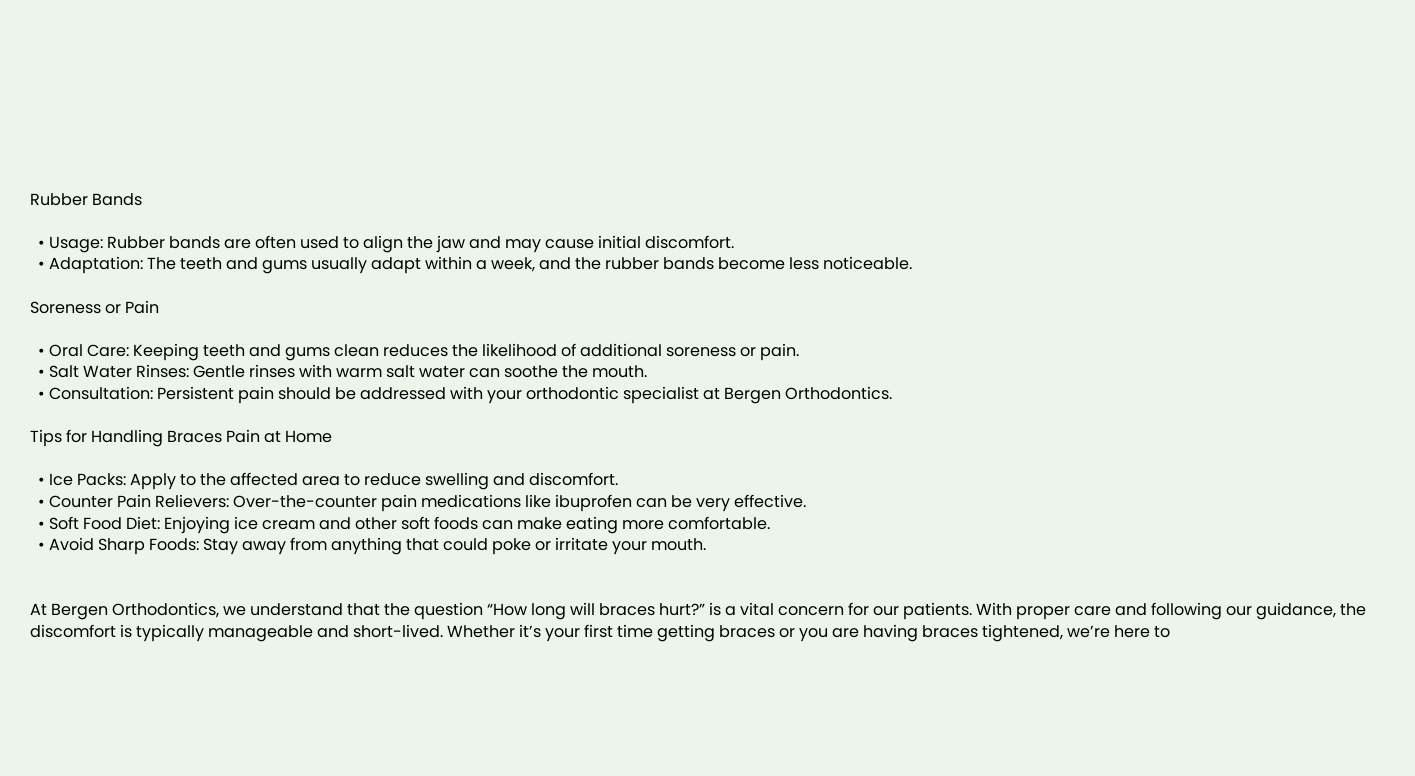Rubber Bands

  • Usage: Rubber bands are often used to align the jaw and may cause initial discomfort.
  • Adaptation: The teeth and gums usually adapt within a week, and the rubber bands become less noticeable.

Soreness or Pain

  • Oral Care: Keeping teeth and gums clean reduces the likelihood of additional soreness or pain.
  • Salt Water Rinses: Gentle rinses with warm salt water can soothe the mouth.
  • Consultation: Persistent pain should be addressed with your orthodontic specialist at Bergen Orthodontics.

Tips for Handling Braces Pain at Home

  • Ice Packs: Apply to the affected area to reduce swelling and discomfort.
  • Counter Pain Relievers: Over-the-counter pain medications like ibuprofen can be very effective.
  • Soft Food Diet: Enjoying ice cream and other soft foods can make eating more comfortable.
  • Avoid Sharp Foods: Stay away from anything that could poke or irritate your mouth.


At Bergen Orthodontics, we understand that the question “How long will braces hurt?” is a vital concern for our patients. With proper care and following our guidance, the discomfort is typically manageable and short-lived. Whether it’s your first time getting braces or you are having braces tightened, we’re here to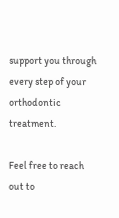support you through every step of your orthodontic treatment.

Feel free to reach out to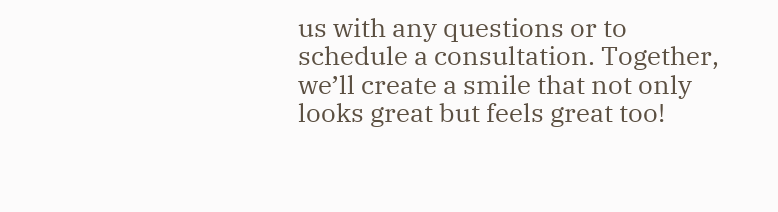us with any questions or to schedule a consultation. Together, we’ll create a smile that not only looks great but feels great too!